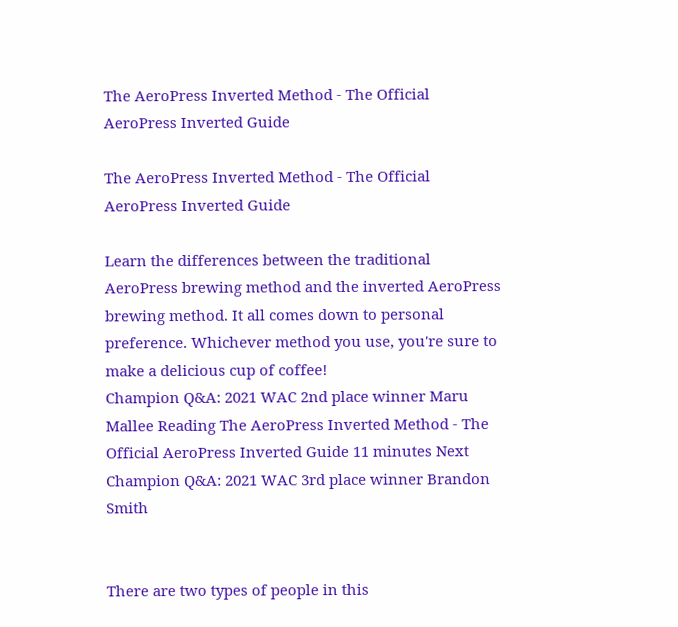The AeroPress Inverted Method - The Official AeroPress Inverted Guide

The AeroPress Inverted Method - The Official AeroPress Inverted Guide

Learn the differences between the traditional AeroPress brewing method and the inverted AeroPress brewing method. It all comes down to personal preference. Whichever method you use, you're sure to make a delicious cup of coffee!
Champion Q&A: 2021 WAC 2nd place winner Maru Mallee Reading The AeroPress Inverted Method - The Official AeroPress Inverted Guide 11 minutes Next Champion Q&A: 2021 WAC 3rd place winner Brandon Smith


There are two types of people in this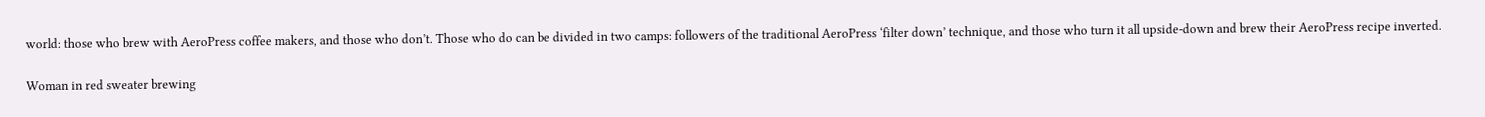world: those who brew with AeroPress coffee makers, and those who don’t. Those who do can be divided in two camps: followers of the traditional AeroPress ‘filter down’ technique, and those who turn it all upside-down and brew their AeroPress recipe inverted.

Woman in red sweater brewing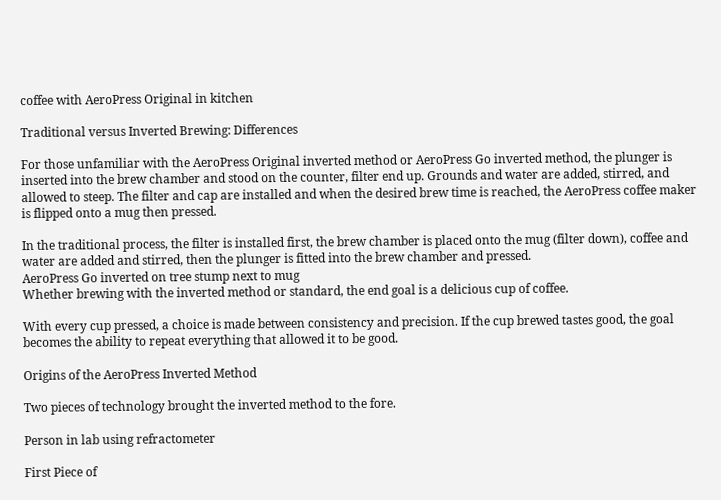coffee with AeroPress Original in kitchen

Traditional versus Inverted Brewing: Differences

For those unfamiliar with the AeroPress Original inverted method or AeroPress Go inverted method, the plunger is inserted into the brew chamber and stood on the counter, filter end up. Grounds and water are added, stirred, and allowed to steep. The filter and cap are installed and when the desired brew time is reached, the AeroPress coffee maker is flipped onto a mug then pressed.

In the traditional process, the filter is installed first, the brew chamber is placed onto the mug (filter down), coffee and water are added and stirred, then the plunger is fitted into the brew chamber and pressed.
AeroPress Go inverted on tree stump next to mug
Whether brewing with the inverted method or standard, the end goal is a delicious cup of coffee.

With every cup pressed, a choice is made between consistency and precision. If the cup brewed tastes good, the goal becomes the ability to repeat everything that allowed it to be good.

Origins of the AeroPress Inverted Method

Two pieces of technology brought the inverted method to the fore.

Person in lab using refractometer

First Piece of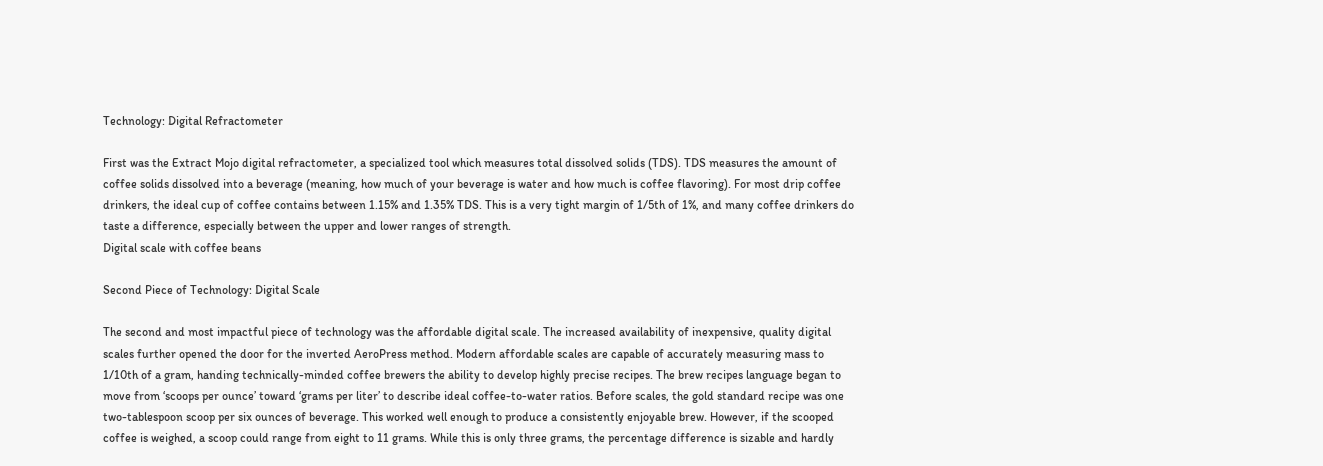Technology: Digital Refractometer

First was the Extract Mojo digital refractometer, a specialized tool which measures total dissolved solids (TDS). TDS measures the amount of coffee solids dissolved into a beverage (meaning, how much of your beverage is water and how much is coffee flavoring). For most drip coffee drinkers, the ideal cup of coffee contains between 1.15% and 1.35% TDS. This is a very tight margin of 1/5th of 1%, and many coffee drinkers do taste a difference, especially between the upper and lower ranges of strength.
Digital scale with coffee beans

Second Piece of Technology: Digital Scale

The second and most impactful piece of technology was the affordable digital scale. The increased availability of inexpensive, quality digital scales further opened the door for the inverted AeroPress method. Modern affordable scales are capable of accurately measuring mass to 1/10th of a gram, handing technically-minded coffee brewers the ability to develop highly precise recipes. The brew recipes language began to move from ‘scoops per ounce’ toward ‘grams per liter’ to describe ideal coffee-to-water ratios. Before scales, the gold standard recipe was one two-tablespoon scoop per six ounces of beverage. This worked well enough to produce a consistently enjoyable brew. However, if the scooped coffee is weighed, a scoop could range from eight to 11 grams. While this is only three grams, the percentage difference is sizable and hardly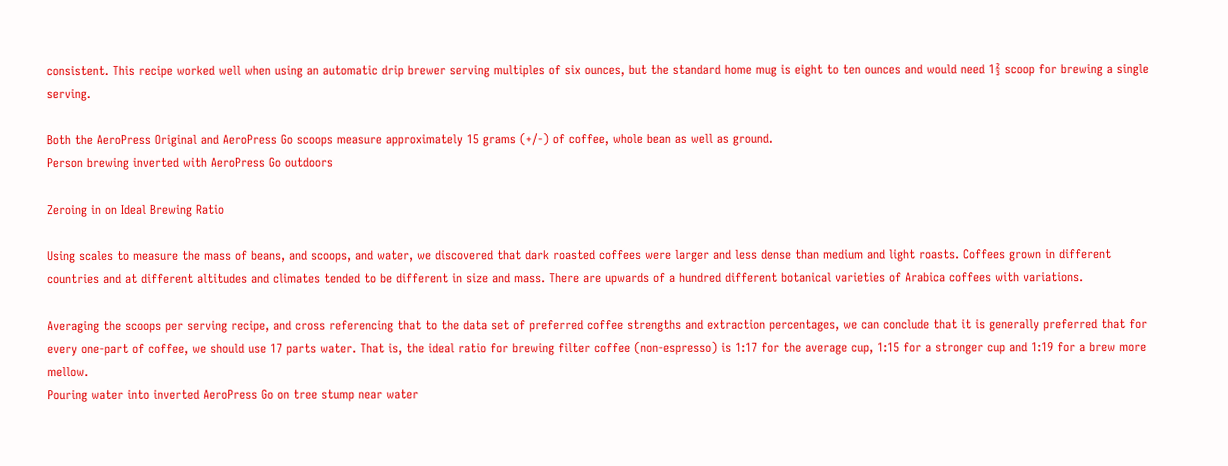consistent. This recipe worked well when using an automatic drip brewer serving multiples of six ounces, but the standard home mug is eight to ten ounces and would need 1⅔ scoop for brewing a single serving.

Both the AeroPress Original and AeroPress Go scoops measure approximately 15 grams (+/-) of coffee, whole bean as well as ground.
Person brewing inverted with AeroPress Go outdoors

Zeroing in on Ideal Brewing Ratio

Using scales to measure the mass of beans, and scoops, and water, we discovered that dark roasted coffees were larger and less dense than medium and light roasts. Coffees grown in different countries and at different altitudes and climates tended to be different in size and mass. There are upwards of a hundred different botanical varieties of Arabica coffees with variations.

Averaging the scoops per serving recipe, and cross referencing that to the data set of preferred coffee strengths and extraction percentages, we can conclude that it is generally preferred that for every one-part of coffee, we should use 17 parts water. That is, the ideal ratio for brewing filter coffee (non-espresso) is 1:17 for the average cup, 1:15 for a stronger cup and 1:19 for a brew more mellow.
Pouring water into inverted AeroPress Go on tree stump near water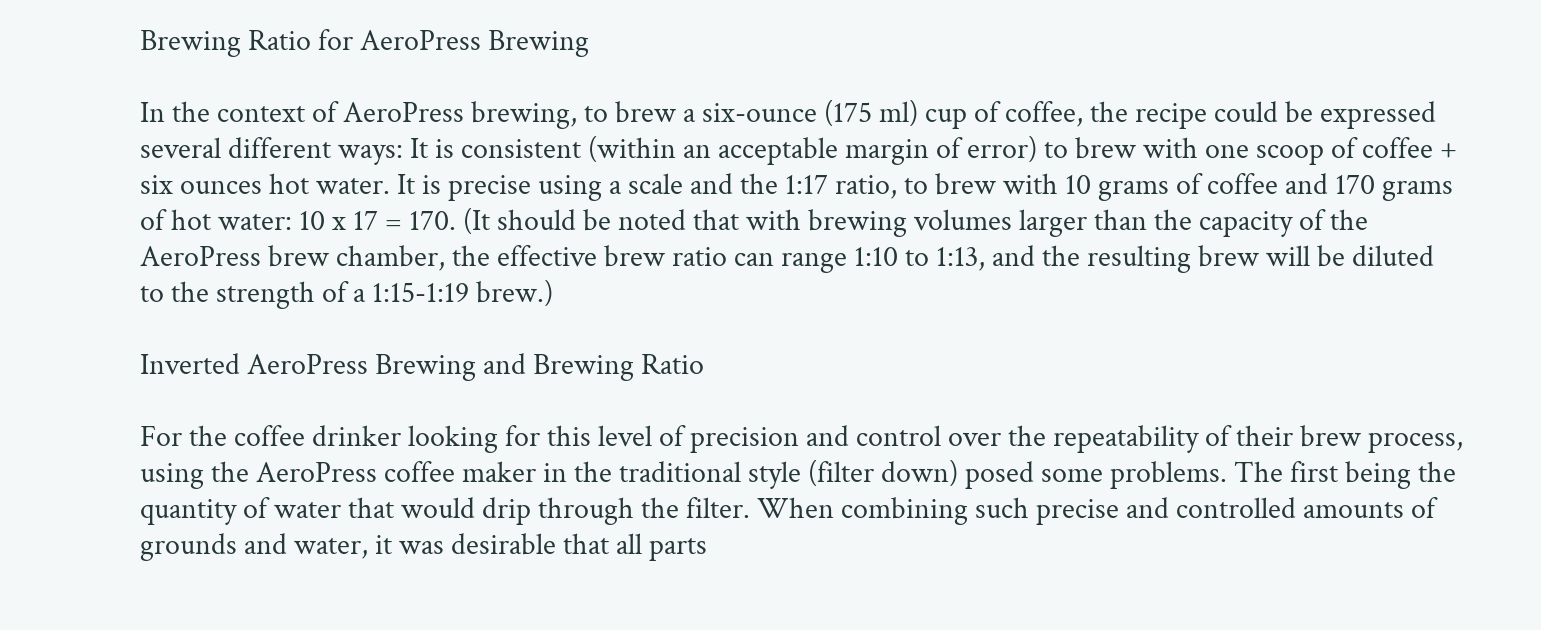Brewing Ratio for AeroPress Brewing

In the context of AeroPress brewing, to brew a six-ounce (175 ml) cup of coffee, the recipe could be expressed several different ways: It is consistent (within an acceptable margin of error) to brew with one scoop of coffee + six ounces hot water. It is precise using a scale and the 1:17 ratio, to brew with 10 grams of coffee and 170 grams of hot water: 10 x 17 = 170. (It should be noted that with brewing volumes larger than the capacity of the AeroPress brew chamber, the effective brew ratio can range 1:10 to 1:13, and the resulting brew will be diluted to the strength of a 1:15-1:19 brew.)

Inverted AeroPress Brewing and Brewing Ratio

For the coffee drinker looking for this level of precision and control over the repeatability of their brew process, using the AeroPress coffee maker in the traditional style (filter down) posed some problems. The first being the quantity of water that would drip through the filter. When combining such precise and controlled amounts of grounds and water, it was desirable that all parts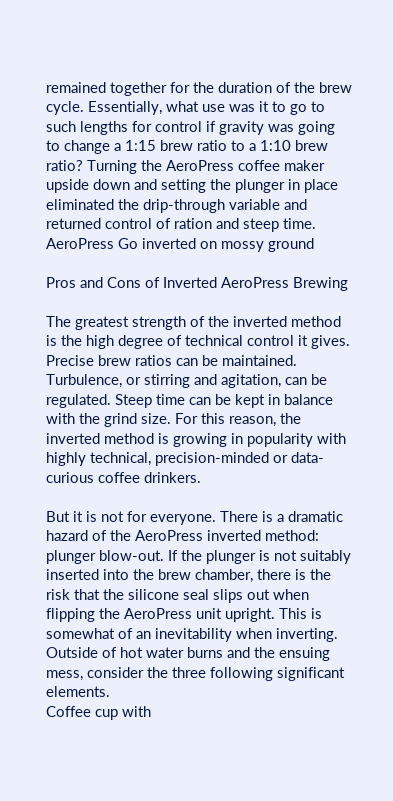remained together for the duration of the brew cycle. Essentially, what use was it to go to such lengths for control if gravity was going to change a 1:15 brew ratio to a 1:10 brew ratio? Turning the AeroPress coffee maker upside down and setting the plunger in place eliminated the drip-through variable and returned control of ration and steep time.
AeroPress Go inverted on mossy ground

Pros and Cons of Inverted AeroPress Brewing

The greatest strength of the inverted method is the high degree of technical control it gives. Precise brew ratios can be maintained. Turbulence, or stirring and agitation, can be regulated. Steep time can be kept in balance with the grind size. For this reason, the inverted method is growing in popularity with highly technical, precision-minded or data-curious coffee drinkers.

But it is not for everyone. There is a dramatic hazard of the AeroPress inverted method: plunger blow-out. If the plunger is not suitably inserted into the brew chamber, there is the risk that the silicone seal slips out when flipping the AeroPress unit upright. This is somewhat of an inevitability when inverting. Outside of hot water burns and the ensuing mess, consider the three following significant elements.
Coffee cup with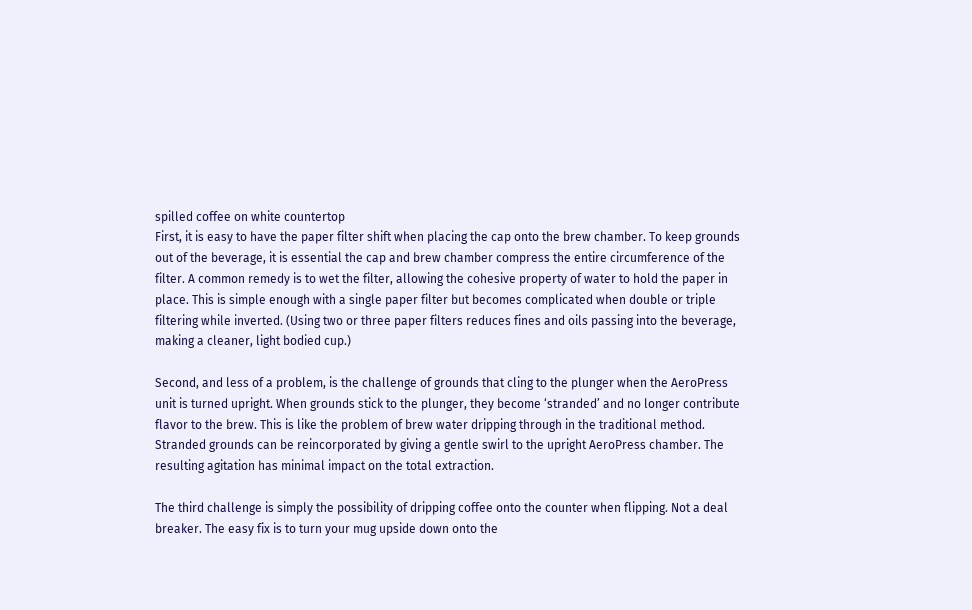spilled coffee on white countertop
First, it is easy to have the paper filter shift when placing the cap onto the brew chamber. To keep grounds out of the beverage, it is essential the cap and brew chamber compress the entire circumference of the filter. A common remedy is to wet the filter, allowing the cohesive property of water to hold the paper in place. This is simple enough with a single paper filter but becomes complicated when double or triple filtering while inverted. (Using two or three paper filters reduces fines and oils passing into the beverage, making a cleaner, light bodied cup.)

Second, and less of a problem, is the challenge of grounds that cling to the plunger when the AeroPress unit is turned upright. When grounds stick to the plunger, they become ‘stranded’ and no longer contribute flavor to the brew. This is like the problem of brew water dripping through in the traditional method. Stranded grounds can be reincorporated by giving a gentle swirl to the upright AeroPress chamber. The resulting agitation has minimal impact on the total extraction.

The third challenge is simply the possibility of dripping coffee onto the counter when flipping. Not a deal breaker. The easy fix is to turn your mug upside down onto the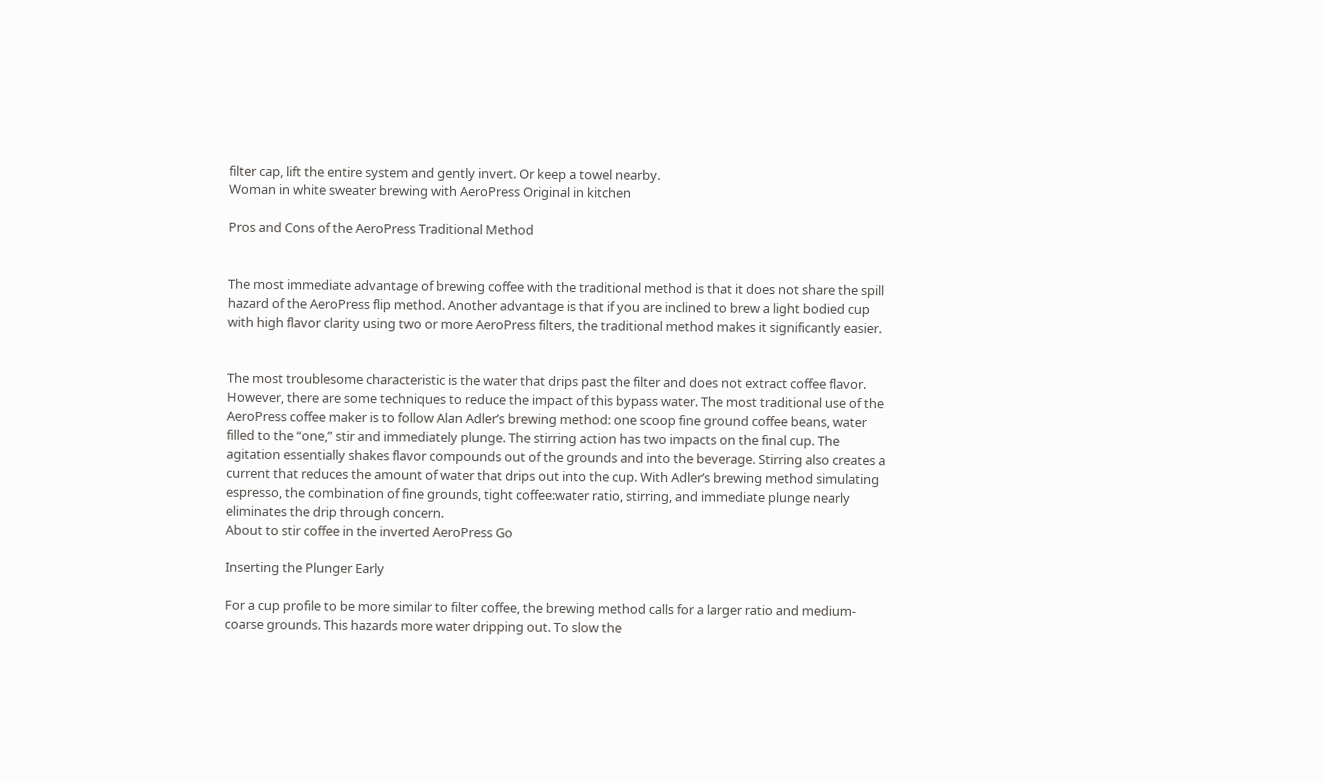filter cap, lift the entire system and gently invert. Or keep a towel nearby.
Woman in white sweater brewing with AeroPress Original in kitchen

Pros and Cons of the AeroPress Traditional Method


The most immediate advantage of brewing coffee with the traditional method is that it does not share the spill hazard of the AeroPress flip method. Another advantage is that if you are inclined to brew a light bodied cup with high flavor clarity using two or more AeroPress filters, the traditional method makes it significantly easier.


The most troublesome characteristic is the water that drips past the filter and does not extract coffee flavor. However, there are some techniques to reduce the impact of this bypass water. The most traditional use of the AeroPress coffee maker is to follow Alan Adler’s brewing method: one scoop fine ground coffee beans, water filled to the “one,” stir and immediately plunge. The stirring action has two impacts on the final cup. The agitation essentially shakes flavor compounds out of the grounds and into the beverage. Stirring also creates a current that reduces the amount of water that drips out into the cup. With Adler’s brewing method simulating espresso, the combination of fine grounds, tight coffee:water ratio, stirring, and immediate plunge nearly eliminates the drip through concern.
About to stir coffee in the inverted AeroPress Go

Inserting the Plunger Early

For a cup profile to be more similar to filter coffee, the brewing method calls for a larger ratio and medium-coarse grounds. This hazards more water dripping out. To slow the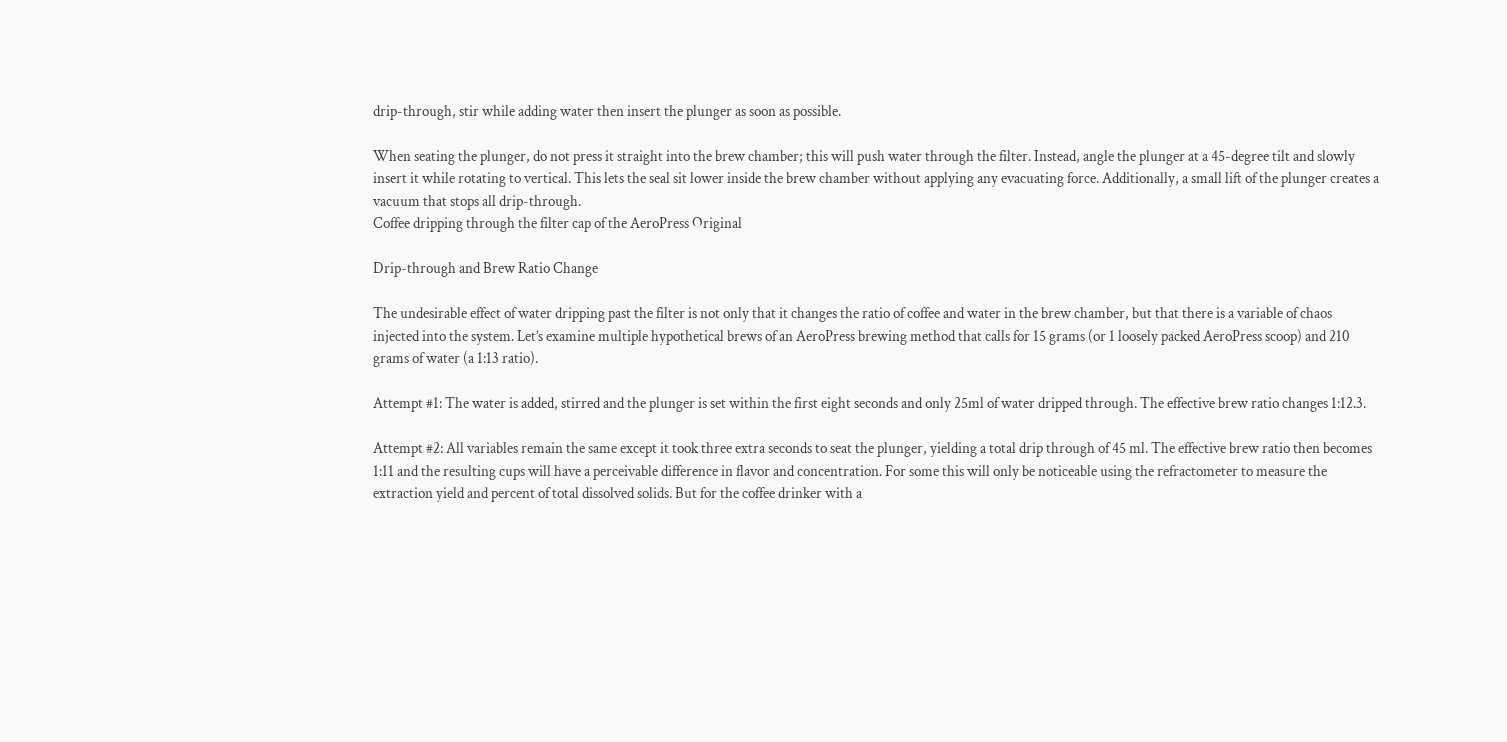drip-through, stir while adding water then insert the plunger as soon as possible.

When seating the plunger, do not press it straight into the brew chamber; this will push water through the filter. Instead, angle the plunger at a 45-degree tilt and slowly insert it while rotating to vertical. This lets the seal sit lower inside the brew chamber without applying any evacuating force. Additionally, a small lift of the plunger creates a vacuum that stops all drip-through.
Coffee dripping through the filter cap of the AeroPress Original

Drip-through and Brew Ratio Change

The undesirable effect of water dripping past the filter is not only that it changes the ratio of coffee and water in the brew chamber, but that there is a variable of chaos injected into the system. Let’s examine multiple hypothetical brews of an AeroPress brewing method that calls for 15 grams (or 1 loosely packed AeroPress scoop) and 210 grams of water (a 1:13 ratio).

Attempt #1: The water is added, stirred and the plunger is set within the first eight seconds and only 25ml of water dripped through. The effective brew ratio changes 1:12.3.

Attempt #2: All variables remain the same except it took three extra seconds to seat the plunger, yielding a total drip through of 45 ml. The effective brew ratio then becomes 1:11 and the resulting cups will have a perceivable difference in flavor and concentration. For some this will only be noticeable using the refractometer to measure the extraction yield and percent of total dissolved solids. But for the coffee drinker with a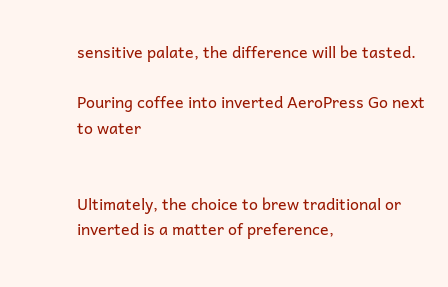sensitive palate, the difference will be tasted.

Pouring coffee into inverted AeroPress Go next to water


Ultimately, the choice to brew traditional or inverted is a matter of preference,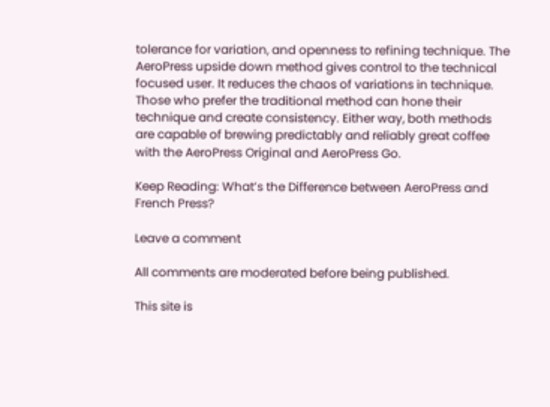tolerance for variation, and openness to refining technique. The AeroPress upside down method gives control to the technical focused user. It reduces the chaos of variations in technique. Those who prefer the traditional method can hone their technique and create consistency. Either way, both methods are capable of brewing predictably and reliably great coffee with the AeroPress Original and AeroPress Go.

Keep Reading: What’s the Difference between AeroPress and French Press?

Leave a comment

All comments are moderated before being published.

This site is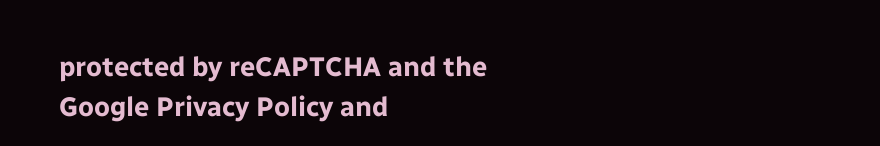protected by reCAPTCHA and the Google Privacy Policy and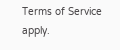Terms of Service apply.